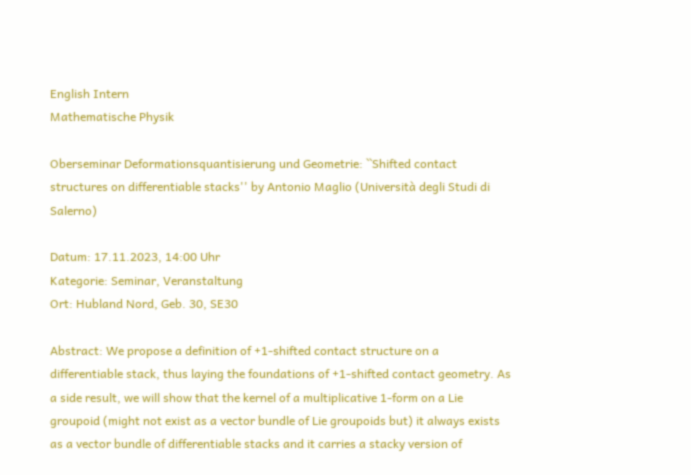English Intern
Mathematische Physik

Oberseminar Deformationsquantisierung und Geometrie: ``Shifted contact structures on differentiable stacks'' by Antonio Maglio (Università degli Studi di Salerno)

Datum: 17.11.2023, 14:00 Uhr
Kategorie: Seminar, Veranstaltung
Ort: Hubland Nord, Geb. 30, SE30

Abstract: We propose a definition of +1-shifted contact structure on a differentiable stack, thus laying the foundations of +1-shifted contact geometry. As a side result, we will show that the kernel of a multiplicative 1-form on a Lie groupoid (might not exist as a vector bundle of Lie groupoids but) it always exists as a vector bundle of differentiable stacks and it carries a stacky version of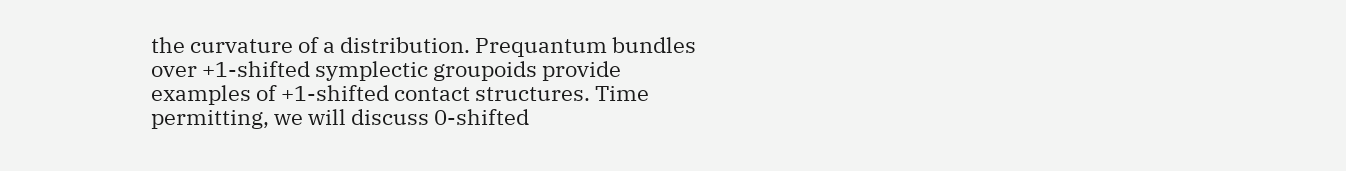the curvature of a distribution. Prequantum bundles over +1-shifted symplectic groupoids provide examples of +1-shifted contact structures. Time permitting, we will discuss 0-shifted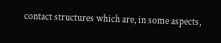contact structures which are, in some aspects,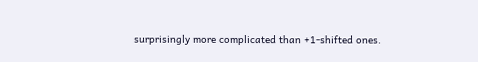surprisingly more complicated than +1-shifted ones.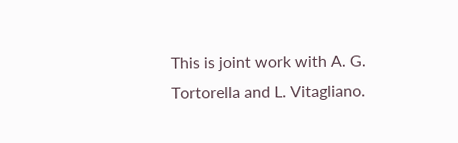This is joint work with A. G. Tortorella and L. Vitagliano.